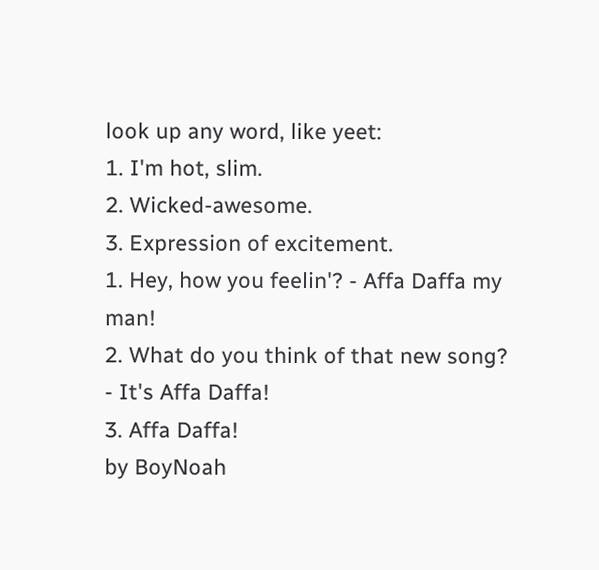look up any word, like yeet:
1. I'm hot, slim.
2. Wicked-awesome.
3. Expression of excitement.
1. Hey, how you feelin'? - Affa Daffa my man!
2. What do you think of that new song? - It's Affa Daffa!
3. Affa Daffa!
by BoyNoah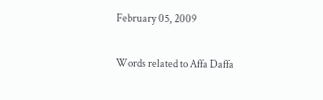February 05, 2009

Words related to Affa Daffa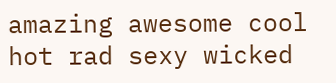amazing awesome cool hot rad sexy wicked